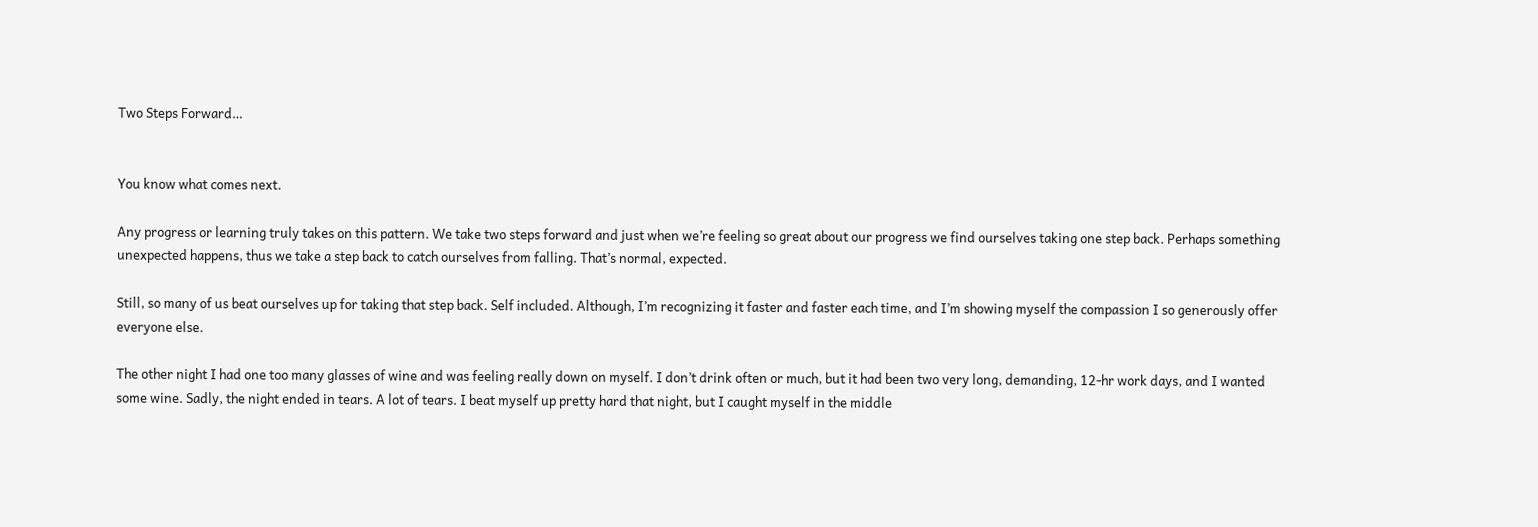Two Steps Forward…


You know what comes next.

Any progress or learning truly takes on this pattern. We take two steps forward and just when we’re feeling so great about our progress we find ourselves taking one step back. Perhaps something unexpected happens, thus we take a step back to catch ourselves from falling. That’s normal, expected.

Still, so many of us beat ourselves up for taking that step back. Self included. Although, I’m recognizing it faster and faster each time, and I’m showing myself the compassion I so generously offer everyone else.

The other night I had one too many glasses of wine and was feeling really down on myself. I don’t drink often or much, but it had been two very long, demanding, 12-hr work days, and I wanted some wine. Sadly, the night ended in tears. A lot of tears. I beat myself up pretty hard that night, but I caught myself in the middle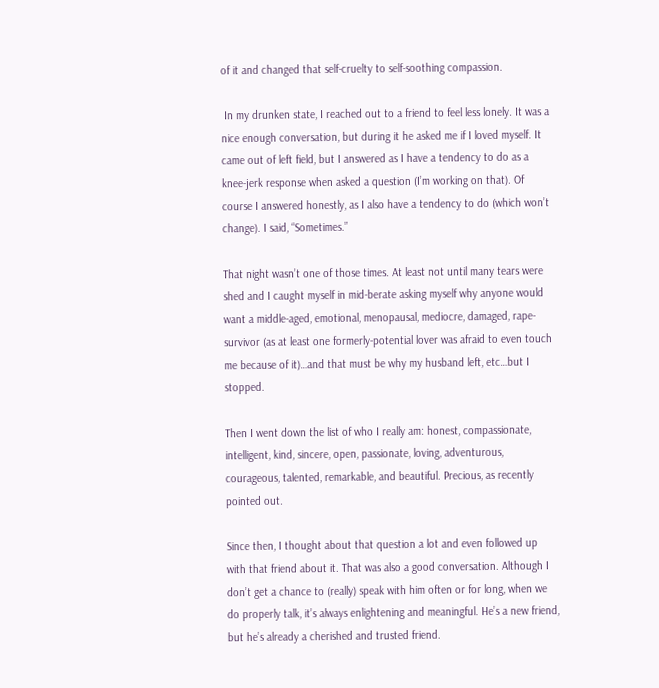of it and changed that self-cruelty to self-soothing compassion.

 In my drunken state, I reached out to a friend to feel less lonely. It was a nice enough conversation, but during it he asked me if I loved myself. It came out of left field, but I answered as I have a tendency to do as a knee-jerk response when asked a question (I’m working on that). Of course I answered honestly, as I also have a tendency to do (which won’t change). I said, “Sometimes.”

That night wasn’t one of those times. At least not until many tears were shed and I caught myself in mid-berate asking myself why anyone would want a middle-aged, emotional, menopausal, mediocre, damaged, rape-survivor (as at least one formerly-potential lover was afraid to even touch me because of it)…and that must be why my husband left, etc…but I stopped.

Then I went down the list of who I really am: honest, compassionate, intelligent, kind, sincere, open, passionate, loving, adventurous, courageous, talented, remarkable, and beautiful. Precious, as recently pointed out.

Since then, I thought about that question a lot and even followed up with that friend about it. That was also a good conversation. Although I don’t get a chance to (really) speak with him often or for long, when we do properly talk, it’s always enlightening and meaningful. He’s a new friend, but he’s already a cherished and trusted friend.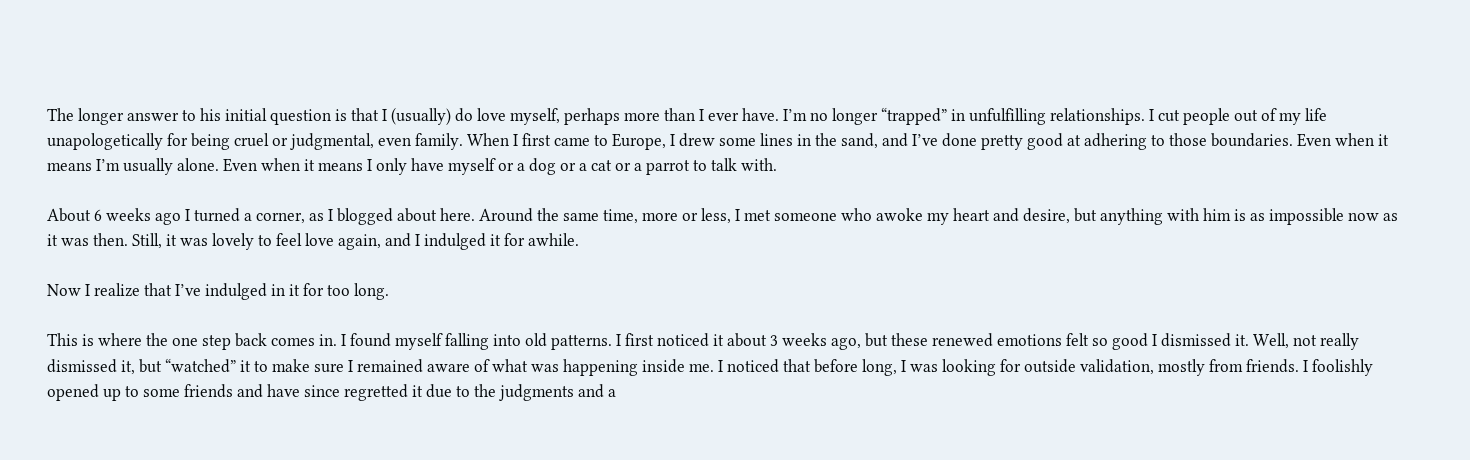The longer answer to his initial question is that I (usually) do love myself, perhaps more than I ever have. I’m no longer “trapped” in unfulfilling relationships. I cut people out of my life unapologetically for being cruel or judgmental, even family. When I first came to Europe, I drew some lines in the sand, and I’ve done pretty good at adhering to those boundaries. Even when it means I’m usually alone. Even when it means I only have myself or a dog or a cat or a parrot to talk with.

About 6 weeks ago I turned a corner, as I blogged about here. Around the same time, more or less, I met someone who awoke my heart and desire, but anything with him is as impossible now as it was then. Still, it was lovely to feel love again, and I indulged it for awhile.

Now I realize that I’ve indulged in it for too long.

This is where the one step back comes in. I found myself falling into old patterns. I first noticed it about 3 weeks ago, but these renewed emotions felt so good I dismissed it. Well, not really dismissed it, but “watched” it to make sure I remained aware of what was happening inside me. I noticed that before long, I was looking for outside validation, mostly from friends. I foolishly opened up to some friends and have since regretted it due to the judgments and a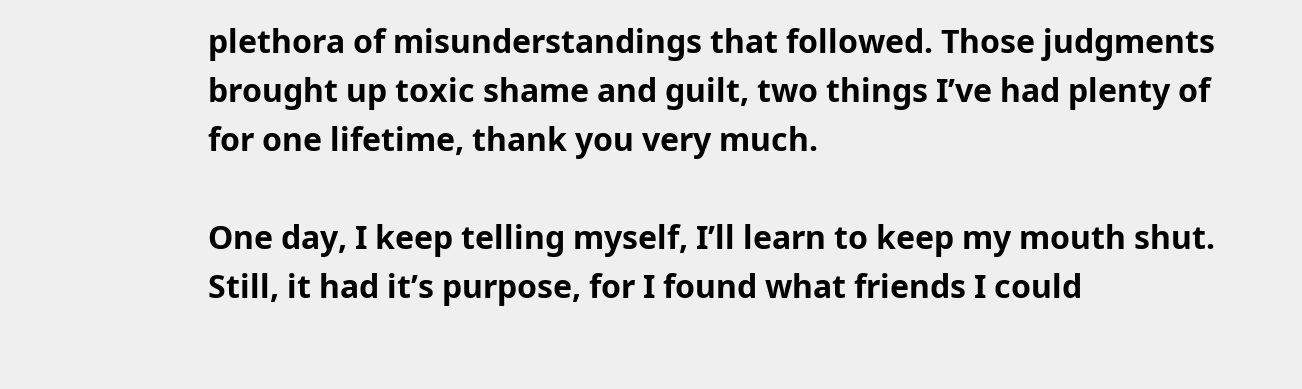plethora of misunderstandings that followed. Those judgments brought up toxic shame and guilt, two things I’ve had plenty of for one lifetime, thank you very much.

One day, I keep telling myself, I’ll learn to keep my mouth shut. Still, it had it’s purpose, for I found what friends I could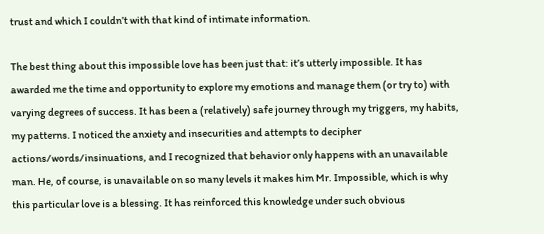trust and which I couldn’t with that kind of intimate information.

The best thing about this impossible love has been just that: it’s utterly impossible. It has awarded me the time and opportunity to explore my emotions and manage them (or try to) with varying degrees of success. It has been a (relatively) safe journey through my triggers, my habits, my patterns. I noticed the anxiety and insecurities and attempts to decipher actions/words/insinuations, and I recognized that behavior only happens with an unavailable man. He, of course, is unavailable on so many levels it makes him Mr. Impossible, which is why this particular love is a blessing. It has reinforced this knowledge under such obvious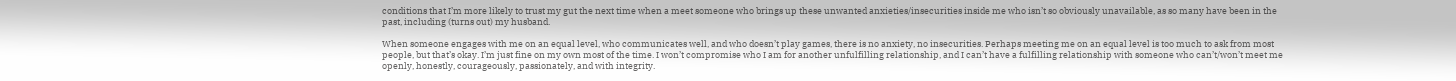conditions that I’m more likely to trust my gut the next time when a meet someone who brings up these unwanted anxieties/insecurities inside me who isn’t so obviously unavailable, as so many have been in the past, including (turns out) my husband.

When someone engages with me on an equal level, who communicates well, and who doesn’t play games, there is no anxiety, no insecurities. Perhaps meeting me on an equal level is too much to ask from most people, but that’s okay. I’m just fine on my own most of the time. I won’t compromise who I am for another unfulfilling relationship, and I can’t have a fulfilling relationship with someone who can’t/won’t meet me openly, honestly, courageously, passionately, and with integrity.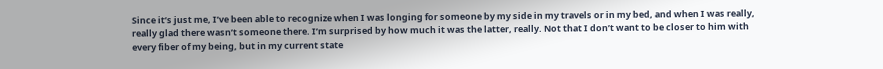Since it’s just me, I’ve been able to recognize when I was longing for someone by my side in my travels or in my bed, and when I was really, really glad there wasn’t someone there. I’m surprised by how much it was the latter, really. Not that I don’t want to be closer to him with every fiber of my being, but in my current state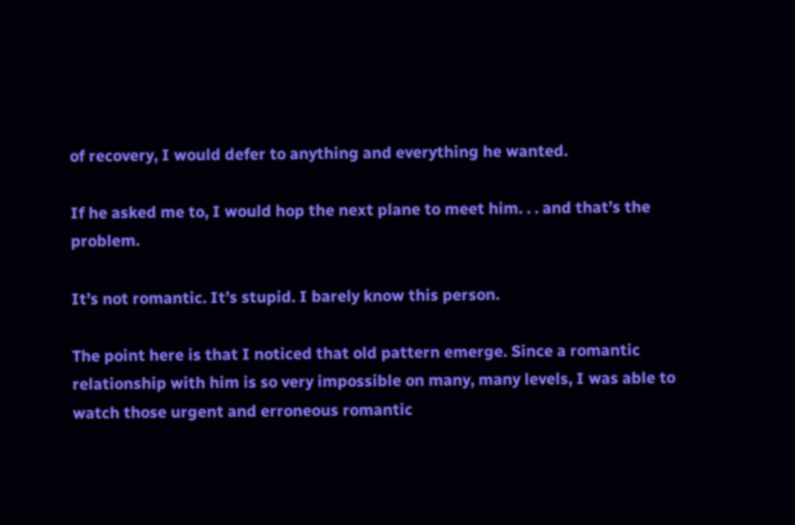of recovery, I would defer to anything and everything he wanted.

If he asked me to, I would hop the next plane to meet him. . . and that’s the problem.

It’s not romantic. It’s stupid. I barely know this person.

The point here is that I noticed that old pattern emerge. Since a romantic relationship with him is so very impossible on many, many levels, I was able to watch those urgent and erroneous romantic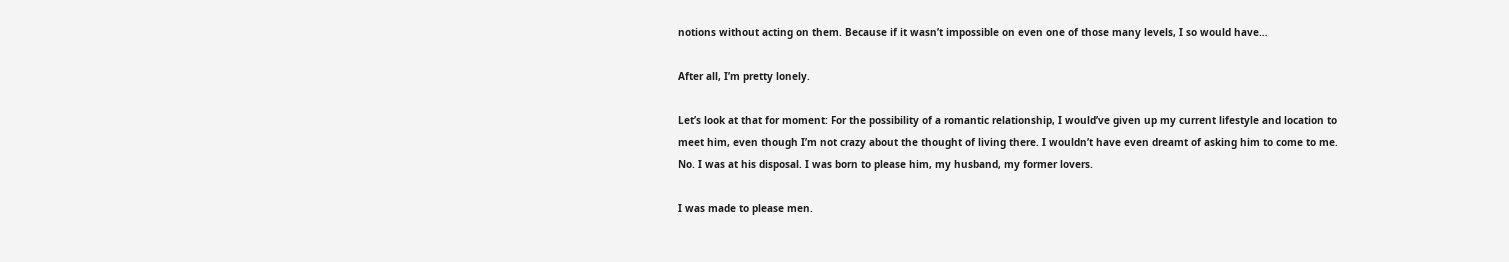notions without acting on them. Because if it wasn’t impossible on even one of those many levels, I so would have…

After all, I’m pretty lonely.

Let’s look at that for moment: For the possibility of a romantic relationship, I would’ve given up my current lifestyle and location to meet him, even though I’m not crazy about the thought of living there. I wouldn’t have even dreamt of asking him to come to me. No. I was at his disposal. I was born to please him, my husband, my former lovers.

I was made to please men.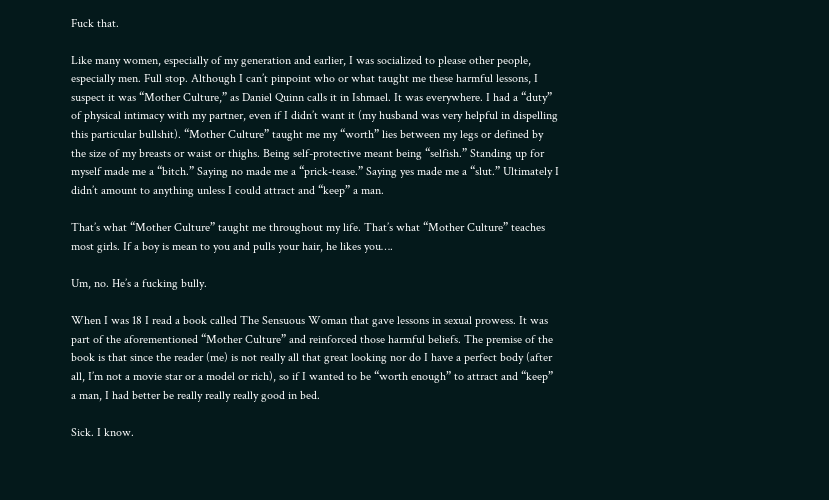Fuck that.

Like many women, especially of my generation and earlier, I was socialized to please other people, especially men. Full stop. Although I can’t pinpoint who or what taught me these harmful lessons, I suspect it was “Mother Culture,” as Daniel Quinn calls it in Ishmael. It was everywhere. I had a “duty” of physical intimacy with my partner, even if I didn’t want it (my husband was very helpful in dispelling this particular bullshit). “Mother Culture” taught me my “worth” lies between my legs or defined by the size of my breasts or waist or thighs. Being self-protective meant being “selfish.” Standing up for myself made me a “bitch.” Saying no made me a “prick-tease.” Saying yes made me a “slut.” Ultimately I didn’t amount to anything unless I could attract and “keep” a man.

That’s what “Mother Culture” taught me throughout my life. That’s what “Mother Culture” teaches most girls. If a boy is mean to you and pulls your hair, he likes you….

Um, no. He’s a fucking bully.

When I was 18 I read a book called The Sensuous Woman that gave lessons in sexual prowess. It was part of the aforementioned “Mother Culture” and reinforced those harmful beliefs. The premise of the book is that since the reader (me) is not really all that great looking nor do I have a perfect body (after all, I’m not a movie star or a model or rich), so if I wanted to be “worth enough” to attract and “keep” a man, I had better be really really really good in bed.

Sick. I know.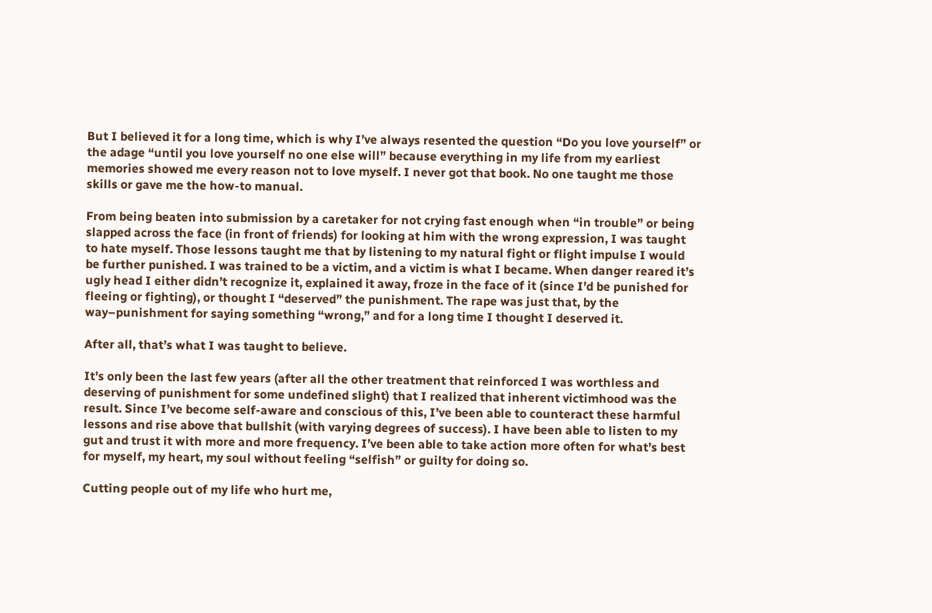But I believed it for a long time, which is why I’ve always resented the question “Do you love yourself” or the adage “until you love yourself no one else will” because everything in my life from my earliest memories showed me every reason not to love myself. I never got that book. No one taught me those skills or gave me the how-to manual.

From being beaten into submission by a caretaker for not crying fast enough when “in trouble” or being slapped across the face (in front of friends) for looking at him with the wrong expression, I was taught to hate myself. Those lessons taught me that by listening to my natural fight or flight impulse I would be further punished. I was trained to be a victim, and a victim is what I became. When danger reared it’s ugly head I either didn’t recognize it, explained it away, froze in the face of it (since I’d be punished for fleeing or fighting), or thought I “deserved” the punishment. The rape was just that, by the way–punishment for saying something “wrong,” and for a long time I thought I deserved it.

After all, that’s what I was taught to believe.

It’s only been the last few years (after all the other treatment that reinforced I was worthless and deserving of punishment for some undefined slight) that I realized that inherent victimhood was the result. Since I’ve become self-aware and conscious of this, I’ve been able to counteract these harmful lessons and rise above that bullshit (with varying degrees of success). I have been able to listen to my gut and trust it with more and more frequency. I’ve been able to take action more often for what’s best for myself, my heart, my soul without feeling “selfish” or guilty for doing so.

Cutting people out of my life who hurt me,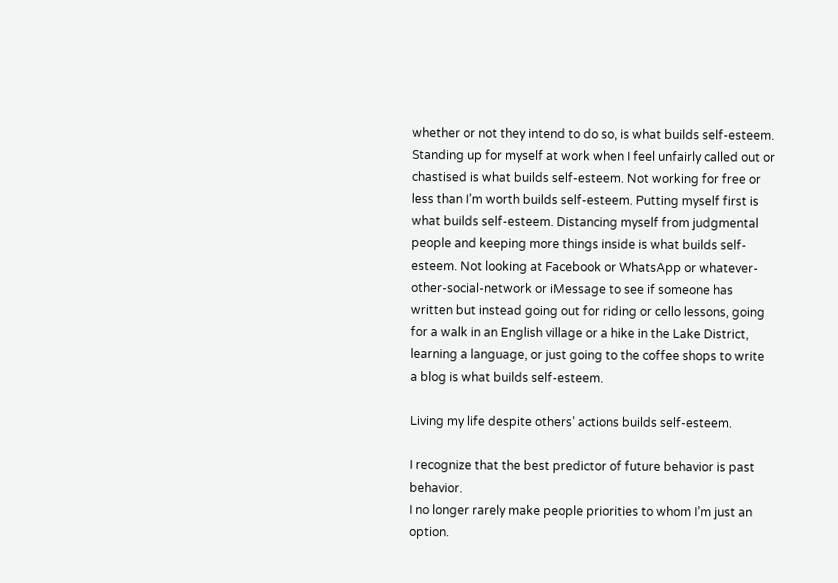whether or not they intend to do so, is what builds self-esteem. Standing up for myself at work when I feel unfairly called out or chastised is what builds self-esteem. Not working for free or less than I’m worth builds self-esteem. Putting myself first is what builds self-esteem. Distancing myself from judgmental people and keeping more things inside is what builds self-esteem. Not looking at Facebook or WhatsApp or whatever-other-social-network or iMessage to see if someone has written but instead going out for riding or cello lessons, going for a walk in an English village or a hike in the Lake District, learning a language, or just going to the coffee shops to write a blog is what builds self-esteem.

Living my life despite others’ actions builds self-esteem.

I recognize that the best predictor of future behavior is past behavior.
I no longer rarely make people priorities to whom I’m just an option.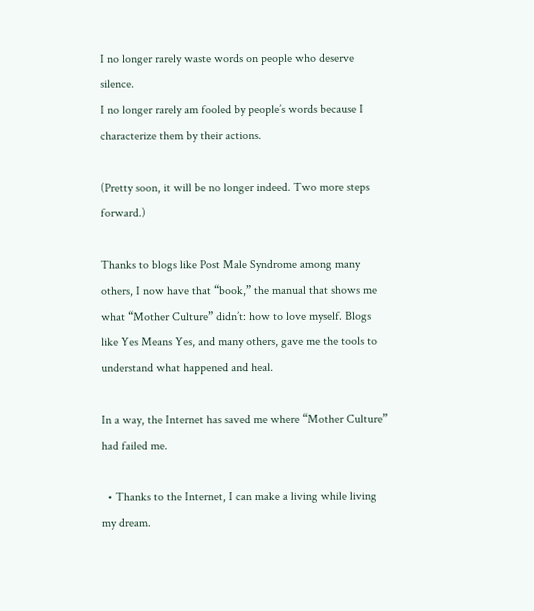I no longer rarely waste words on people who deserve silence.
I no longer rarely am fooled by people’s words because I characterize them by their actions.

(Pretty soon, it will be no longer indeed. Two more steps forward.)

Thanks to blogs like Post Male Syndrome among many others, I now have that “book,” the manual that shows me what “Mother Culture” didn’t: how to love myself. Blogs like Yes Means Yes, and many others, gave me the tools to understand what happened and heal.

In a way, the Internet has saved me where “Mother Culture” had failed me.

  • Thanks to the Internet, I can make a living while living my dream.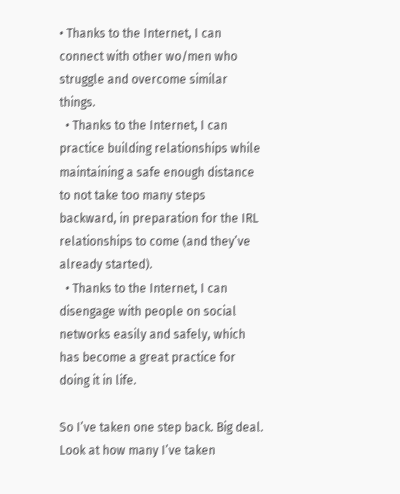• Thanks to the Internet, I can connect with other wo/men who struggle and overcome similar things.
  • Thanks to the Internet, I can practice building relationships while maintaining a safe enough distance to not take too many steps backward, in preparation for the IRL relationships to come (and they’ve already started).
  • Thanks to the Internet, I can disengage with people on social networks easily and safely, which has become a great practice for doing it in life.

So I’ve taken one step back. Big deal. Look at how many I’ve taken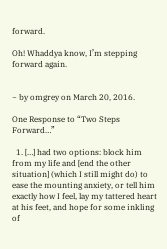forward.

Oh! Whaddya know, I’m stepping forward again.


~ by omgrey on March 20, 2016.

One Response to “Two Steps Forward…”

  1. […] had two options: block him from my life and [end the other situation] (which I still might do) to ease the mounting anxiety, or tell him exactly how I feel, lay my tattered heart at his feet, and hope for some inkling of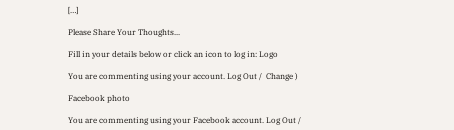[…]

Please Share Your Thoughts...

Fill in your details below or click an icon to log in: Logo

You are commenting using your account. Log Out /  Change )

Facebook photo

You are commenting using your Facebook account. Log Out /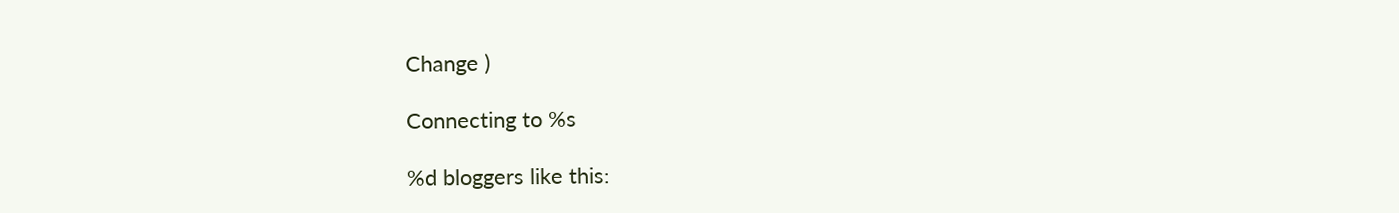Change )

Connecting to %s

%d bloggers like this: